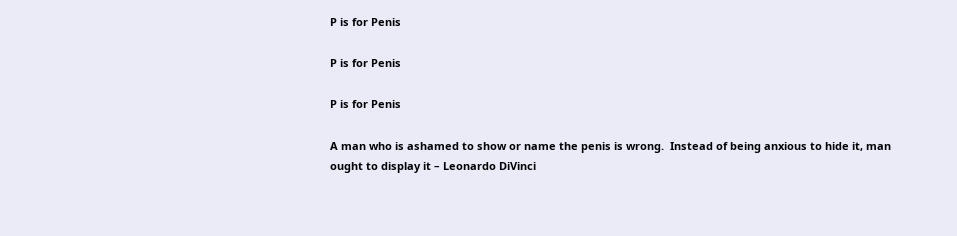P is for Penis

P is for Penis

P is for Penis

A man who is ashamed to show or name the penis is wrong.  Instead of being anxious to hide it, man ought to display it – Leonardo DiVinci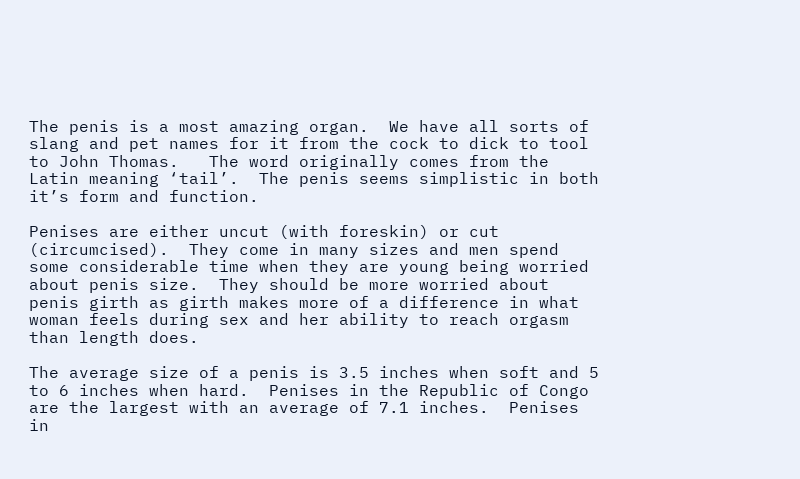The penis is a most amazing organ.  We have all sorts of slang and pet names for it from the cock to dick to tool to John Thomas.   The word originally comes from the Latin meaning ‘tail’.  The penis seems simplistic in both it’s form and function.

Penises are either uncut (with foreskin) or cut (circumcised).  They come in many sizes and men spend some considerable time when they are young being worried about penis size.  They should be more worried about penis girth as girth makes more of a difference in what woman feels during sex and her ability to reach orgasm than length does.

The average size of a penis is 3.5 inches when soft and 5 to 6 inches when hard.  Penises in the Republic of Congo are the largest with an average of 7.1 inches.  Penises in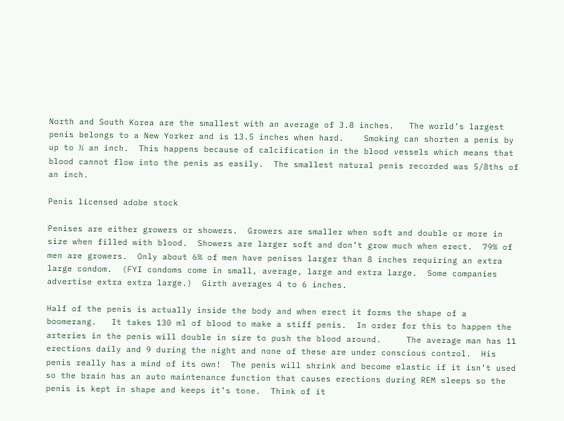North and South Korea are the smallest with an average of 3.8 inches.   The world’s largest penis belongs to a New Yorker and is 13.5 inches when hard.    Smoking can shorten a penis by up to ½ an inch.  This happens because of calcification in the blood vessels which means that blood cannot flow into the penis as easily.  The smallest natural penis recorded was 5/8ths of an inch.

Penis licensed adobe stock

Penises are either growers or showers.  Growers are smaller when soft and double or more in size when filled with blood.  Showers are larger soft and don’t grow much when erect.  79% of men are growers.  Only about 6% of men have penises larger than 8 inches requiring an extra large condom.  (FYI condoms come in small, average, large and extra large.  Some companies advertise extra extra large.)  Girth averages 4 to 6 inches.

Half of the penis is actually inside the body and when erect it forms the shape of a boomerang.   It takes 130 ml of blood to make a stiff penis.  In order for this to happen the arteries in the penis will double in size to push the blood around.     The average man has 11 erections daily and 9 during the night and none of these are under conscious control.  His penis really has a mind of its own!  The penis will shrink and become elastic if it isn’t used so the brain has an auto maintenance function that causes erections during REM sleeps so the penis is kept in shape and keeps it’s tone.  Think of it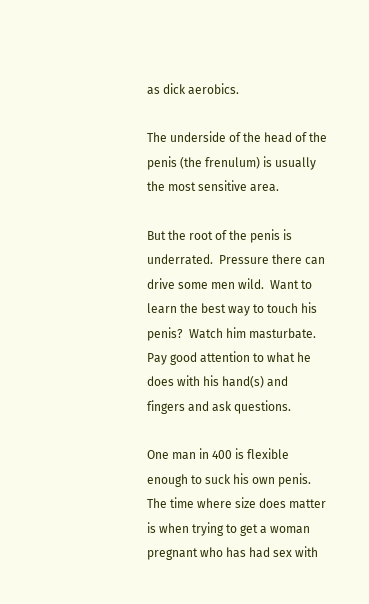as dick aerobics.

The underside of the head of the penis (the frenulum) is usually the most sensitive area.

But the root of the penis is underrated.  Pressure there can drive some men wild.  Want to learn the best way to touch his penis?  Watch him masturbate.  Pay good attention to what he does with his hand(s) and fingers and ask questions.

One man in 400 is flexible enough to suck his own penis.   The time where size does matter is when trying to get a woman pregnant who has had sex with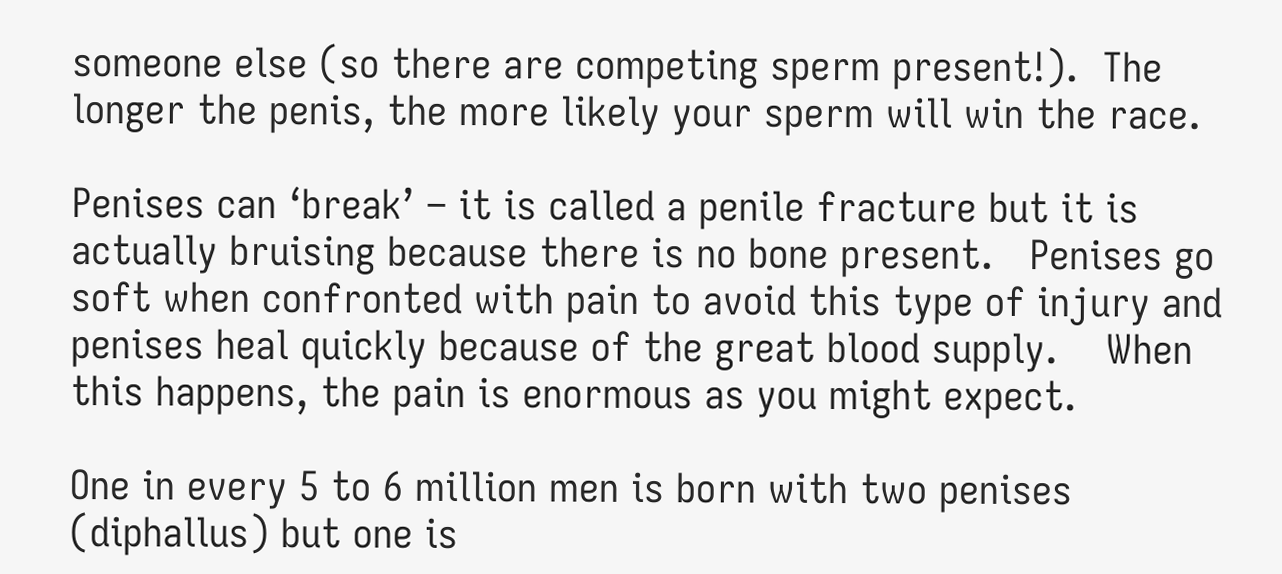someone else (so there are competing sperm present!).  The longer the penis, the more likely your sperm will win the race.

Penises can ‘break’ – it is called a penile fracture but it is actually bruising because there is no bone present.   Penises go soft when confronted with pain to avoid this type of injury and penises heal quickly because of the great blood supply.    When this happens, the pain is enormous as you might expect.

One in every 5 to 6 million men is born with two penises (diphallus) but one is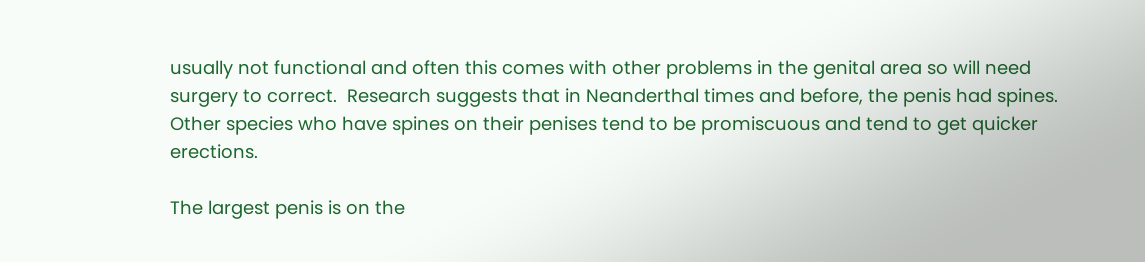usually not functional and often this comes with other problems in the genital area so will need surgery to correct.  Research suggests that in Neanderthal times and before, the penis had spines.  Other species who have spines on their penises tend to be promiscuous and tend to get quicker erections.

The largest penis is on the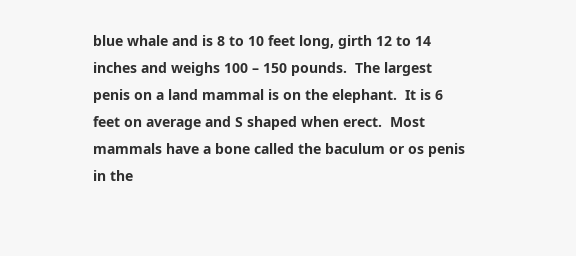blue whale and is 8 to 10 feet long, girth 12 to 14 inches and weighs 100 – 150 pounds.  The largest penis on a land mammal is on the elephant.  It is 6 feet on average and S shaped when erect.  Most mammals have a bone called the baculum or os penis in the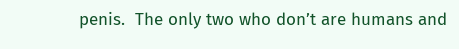penis.  The only two who don’t are humans and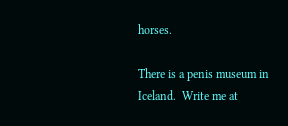horses.

There is a penis museum in Iceland.  Write me at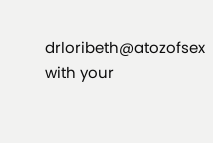drloribeth@atozofsex with your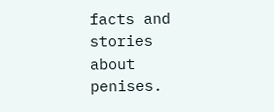facts and stories about penises.